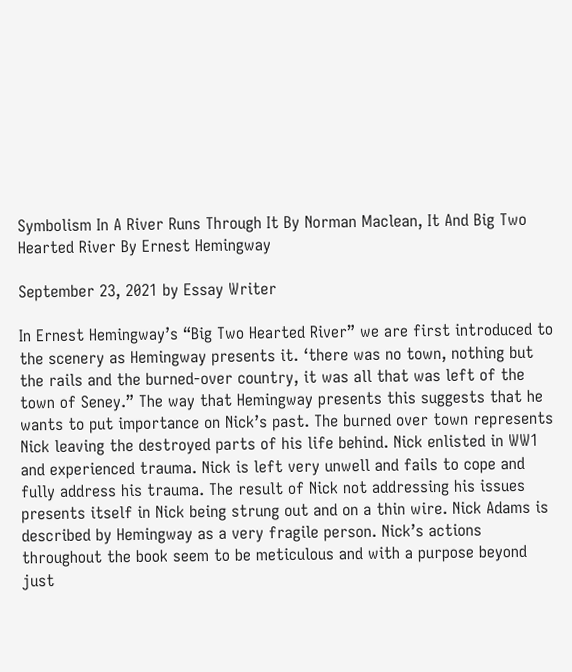Symbolism In A River Runs Through It By Norman Maclean, It And Big Two Hearted River By Ernest Hemingway

September 23, 2021 by Essay Writer

In Ernest Hemingway’s “Big Two Hearted River” we are first introduced to the scenery as Hemingway presents it. ‘there was no town, nothing but the rails and the burned-over country, it was all that was left of the town of Seney.” The way that Hemingway presents this suggests that he wants to put importance on Nick’s past. The burned over town represents Nick leaving the destroyed parts of his life behind. Nick enlisted in WW1 and experienced trauma. Nick is left very unwell and fails to cope and fully address his trauma. The result of Nick not addressing his issues presents itself in Nick being strung out and on a thin wire. Nick Adams is described by Hemingway as a very fragile person. Nick’s actions throughout the book seem to be meticulous and with a purpose beyond just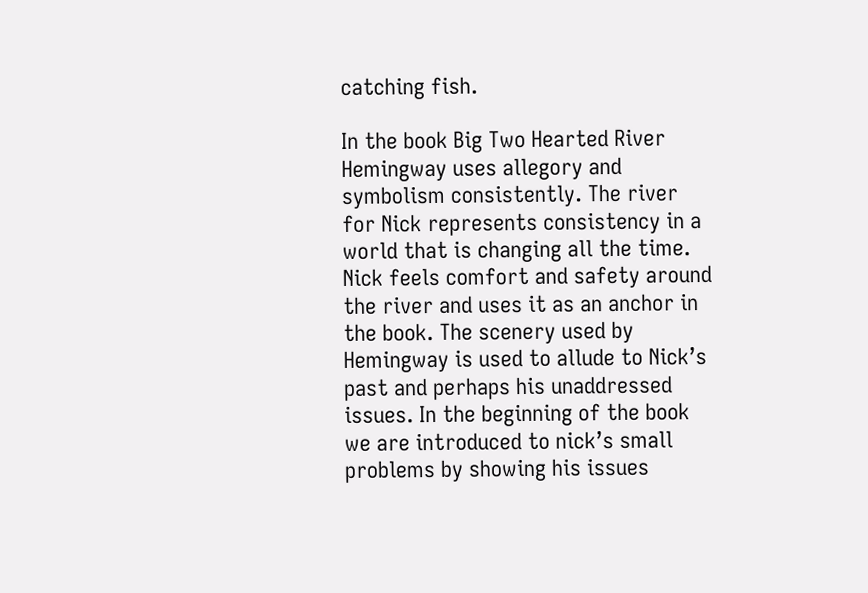catching fish.

In the book Big Two Hearted River Hemingway uses allegory and symbolism consistently. The river for Nick represents consistency in a world that is changing all the time. Nick feels comfort and safety around the river and uses it as an anchor in the book. The scenery used by Hemingway is used to allude to Nick’s past and perhaps his unaddressed issues. In the beginning of the book we are introduced to nick’s small problems by showing his issues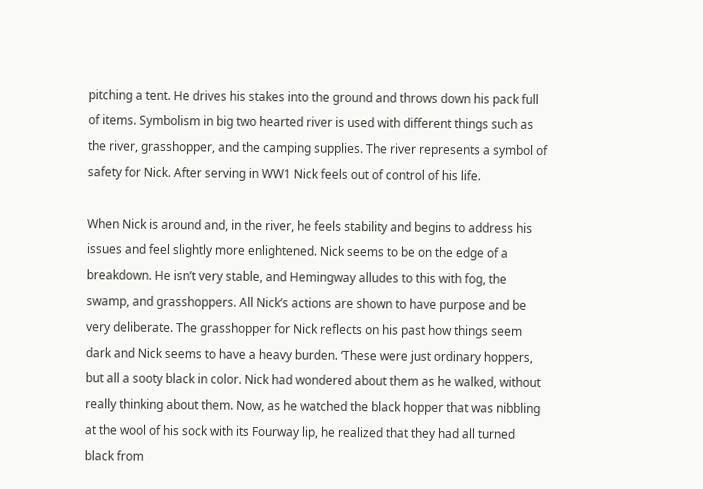pitching a tent. He drives his stakes into the ground and throws down his pack full of items. Symbolism in big two hearted river is used with different things such as the river, grasshopper, and the camping supplies. The river represents a symbol of safety for Nick. After serving in WW1 Nick feels out of control of his life.

When Nick is around and, in the river, he feels stability and begins to address his issues and feel slightly more enlightened. Nick seems to be on the edge of a breakdown. He isn’t very stable, and Hemingway alludes to this with fog, the swamp, and grasshoppers. All Nick’s actions are shown to have purpose and be very deliberate. The grasshopper for Nick reflects on his past how things seem dark and Nick seems to have a heavy burden. ‘These were just ordinary hoppers, but all a sooty black in color. Nick had wondered about them as he walked, without really thinking about them. Now, as he watched the black hopper that was nibbling at the wool of his sock with its Fourway lip, he realized that they had all turned black from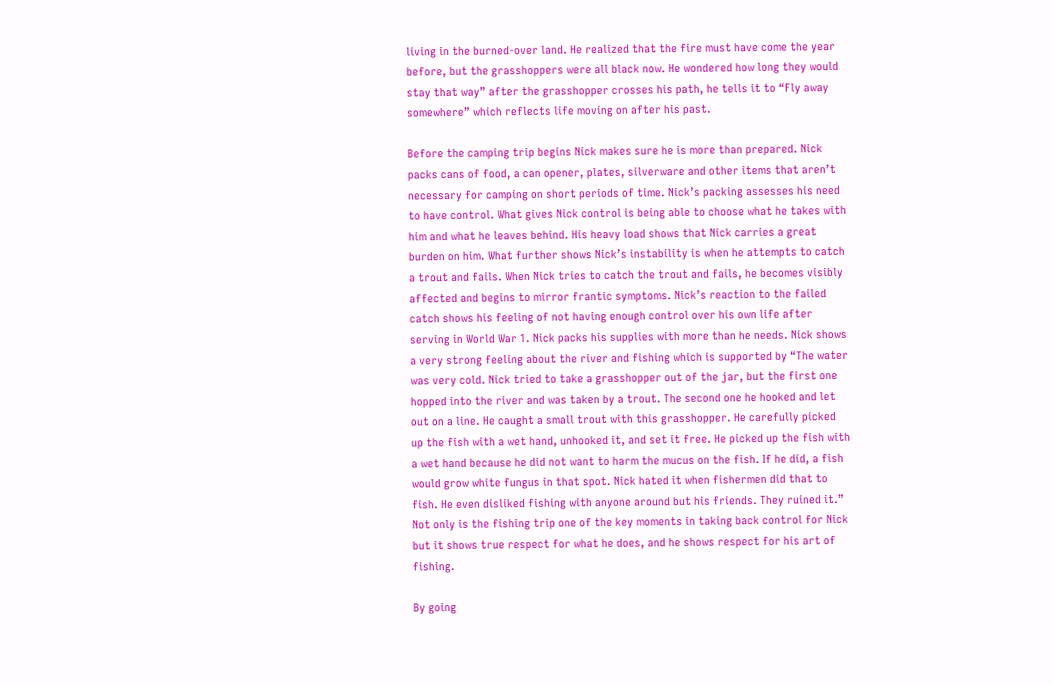living in the burned-over land. He realized that the fire must have come the year before, but the grasshoppers were all black now. He wondered how long they would stay that way” after the grasshopper crosses his path, he tells it to “Fly away somewhere” which reflects life moving on after his past.

Before the camping trip begins Nick makes sure he is more than prepared. Nick packs cans of food, a can opener, plates, silverware and other items that aren’t necessary for camping on short periods of time. Nick’s packing assesses his need to have control. What gives Nick control is being able to choose what he takes with him and what he leaves behind. His heavy load shows that Nick carries a great burden on him. What further shows Nick’s instability is when he attempts to catch a trout and fails. When Nick tries to catch the trout and fails, he becomes visibly affected and begins to mirror frantic symptoms. Nick’s reaction to the failed catch shows his feeling of not having enough control over his own life after serving in World War 1. Nick packs his supplies with more than he needs. Nick shows a very strong feeling about the river and fishing which is supported by “The water was very cold. Nick tried to take a grasshopper out of the jar, but the first one hopped into the river and was taken by a trout. The second one he hooked and let out on a line. He caught a small trout with this grasshopper. He carefully picked up the fish with a wet hand, unhooked it, and set it free. He picked up the fish with a wet hand because he did not want to harm the mucus on the fish. If he did, a fish would grow white fungus in that spot. Nick hated it when fishermen did that to fish. He even disliked fishing with anyone around but his friends. They ruined it.” Not only is the fishing trip one of the key moments in taking back control for Nick but it shows true respect for what he does, and he shows respect for his art of fishing.

By going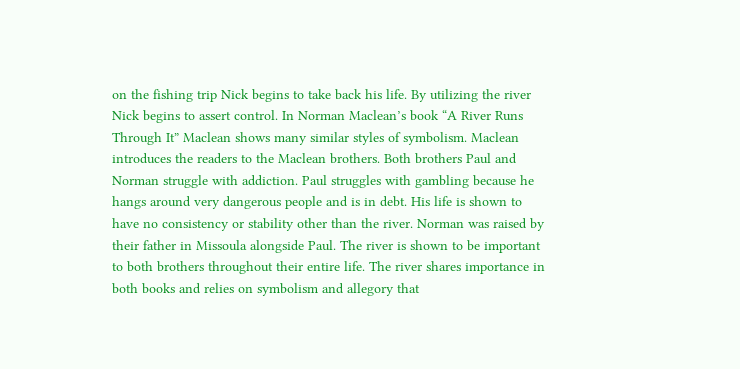on the fishing trip Nick begins to take back his life. By utilizing the river Nick begins to assert control. In Norman Maclean’s book “A River Runs Through It” Maclean shows many similar styles of symbolism. Maclean introduces the readers to the Maclean brothers. Both brothers Paul and Norman struggle with addiction. Paul struggles with gambling because he hangs around very dangerous people and is in debt. His life is shown to have no consistency or stability other than the river. Norman was raised by their father in Missoula alongside Paul. The river is shown to be important to both brothers throughout their entire life. The river shares importance in both books and relies on symbolism and allegory that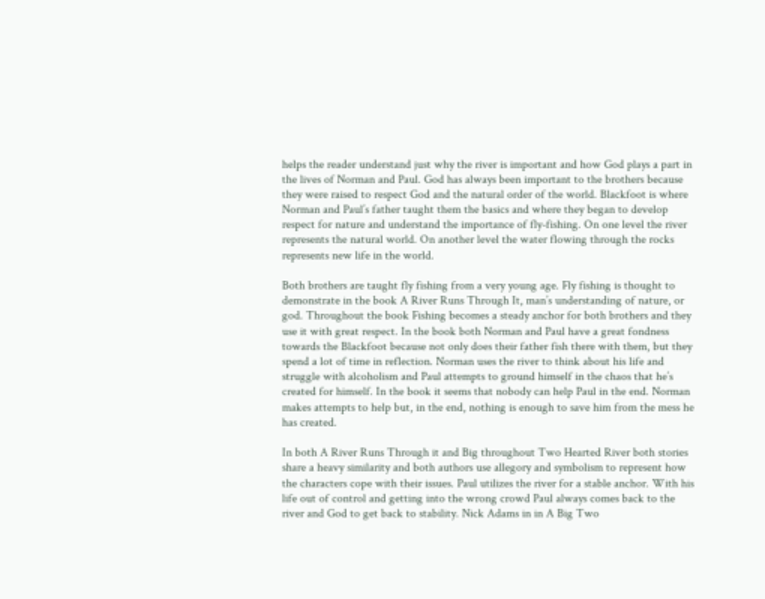helps the reader understand just why the river is important and how God plays a part in the lives of Norman and Paul. God has always been important to the brothers because they were raised to respect God and the natural order of the world. Blackfoot is where Norman and Paul’s father taught them the basics and where they began to develop respect for nature and understand the importance of fly-fishing. On one level the river represents the natural world. On another level the water flowing through the rocks represents new life in the world.

Both brothers are taught fly fishing from a very young age. Fly fishing is thought to demonstrate in the book A River Runs Through It, man’s understanding of nature, or god. Throughout the book Fishing becomes a steady anchor for both brothers and they use it with great respect. In the book both Norman and Paul have a great fondness towards the Blackfoot because not only does their father fish there with them, but they spend a lot of time in reflection. Norman uses the river to think about his life and struggle with alcoholism and Paul attempts to ground himself in the chaos that he’s created for himself. In the book it seems that nobody can help Paul in the end. Norman makes attempts to help but, in the end, nothing is enough to save him from the mess he has created.

In both A River Runs Through it and Big throughout Two Hearted River both stories share a heavy similarity and both authors use allegory and symbolism to represent how the characters cope with their issues. Paul utilizes the river for a stable anchor. With his life out of control and getting into the wrong crowd Paul always comes back to the river and God to get back to stability. Nick Adams in in A Big Two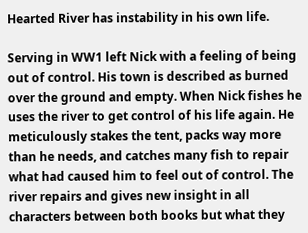Hearted River has instability in his own life.

Serving in WW1 left Nick with a feeling of being out of control. His town is described as burned over the ground and empty. When Nick fishes he uses the river to get control of his life again. He meticulously stakes the tent, packs way more than he needs, and catches many fish to repair what had caused him to feel out of control. The river repairs and gives new insight in all characters between both books but what they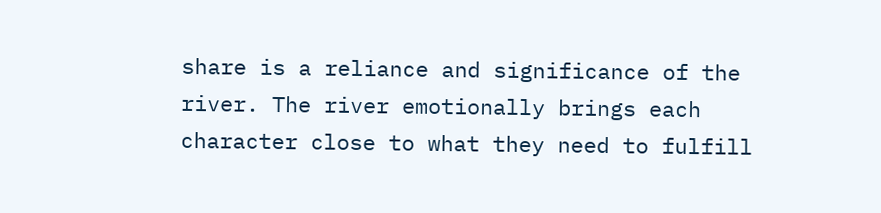share is a reliance and significance of the river. The river emotionally brings each character close to what they need to fulfill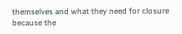themselves and what they need for closure because the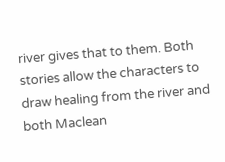river gives that to them. Both stories allow the characters to draw healing from the river and both Maclean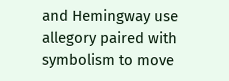and Hemingway use allegory paired with symbolism to move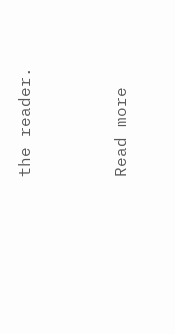the reader.


Read more